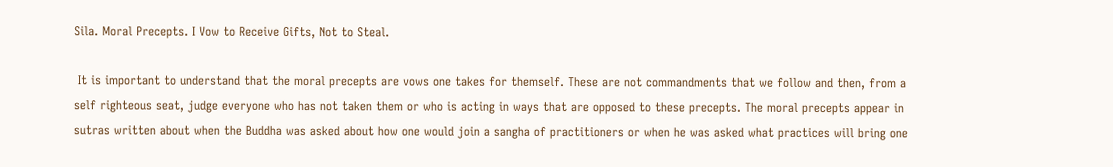Sila. Moral Precepts. I Vow to Receive Gifts, Not to Steal.

 It is important to understand that the moral precepts are vows one takes for themself. These are not commandments that we follow and then, from a self righteous seat, judge everyone who has not taken them or who is acting in ways that are opposed to these precepts. The moral precepts appear in sutras written about when the Buddha was asked about how one would join a sangha of practitioners or when he was asked what practices will bring one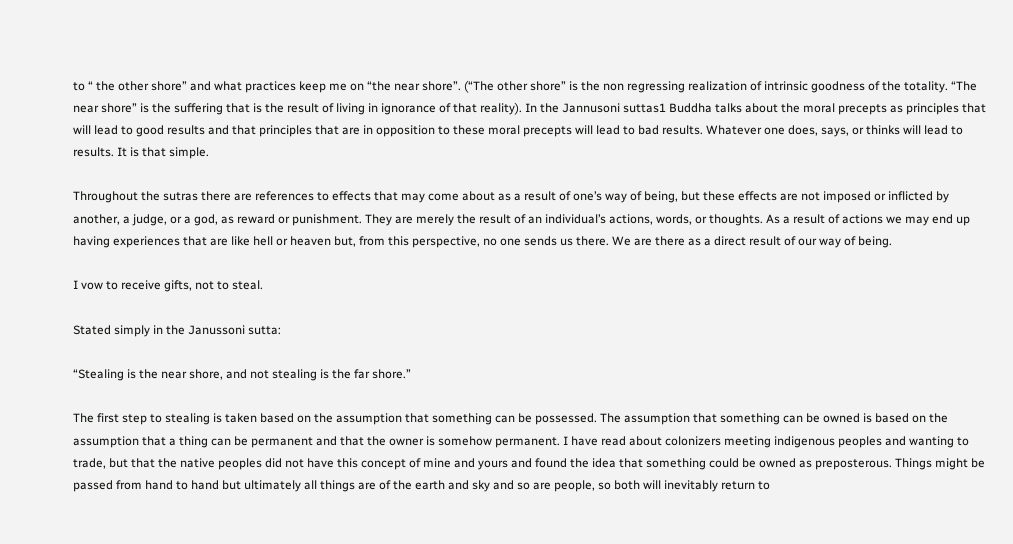to “ the other shore” and what practices keep me on “the near shore”. (“The other shore” is the non regressing realization of intrinsic goodness of the totality. “The near shore” is the suffering that is the result of living in ignorance of that reality). In the Jannusoni suttas1 Buddha talks about the moral precepts as principles that will lead to good results and that principles that are in opposition to these moral precepts will lead to bad results. Whatever one does, says, or thinks will lead to results. It is that simple.

Throughout the sutras there are references to effects that may come about as a result of one’s way of being, but these effects are not imposed or inflicted by another, a judge, or a god, as reward or punishment. They are merely the result of an individual’s actions, words, or thoughts. As a result of actions we may end up having experiences that are like hell or heaven but, from this perspective, no one sends us there. We are there as a direct result of our way of being.

I vow to receive gifts, not to steal.

Stated simply in the Janussoni sutta:

“Stealing is the near shore, and not stealing is the far shore.”

The first step to stealing is taken based on the assumption that something can be possessed. The assumption that something can be owned is based on the assumption that a thing can be permanent and that the owner is somehow permanent. I have read about colonizers meeting indigenous peoples and wanting to trade, but that the native peoples did not have this concept of mine and yours and found the idea that something could be owned as preposterous. Things might be passed from hand to hand but ultimately all things are of the earth and sky and so are people, so both will inevitably return to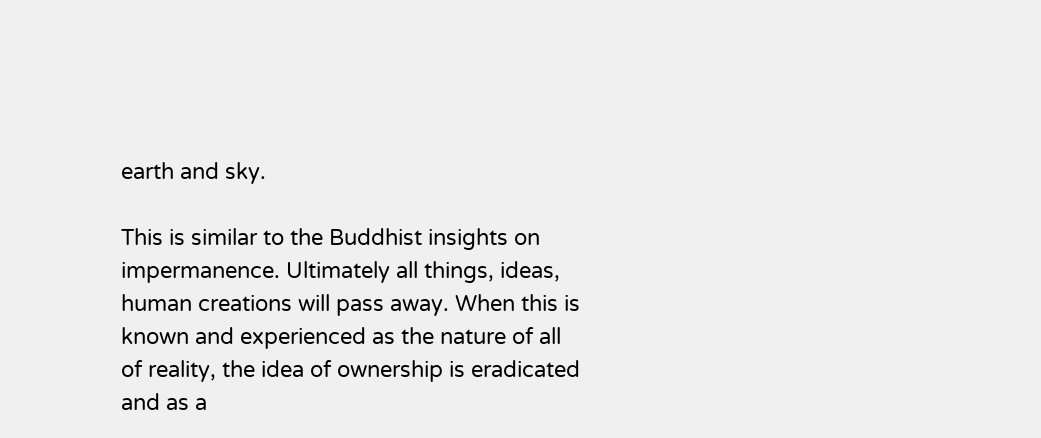earth and sky.

This is similar to the Buddhist insights on impermanence. Ultimately all things, ideas, human creations will pass away. When this is known and experienced as the nature of all of reality, the idea of ownership is eradicated and as a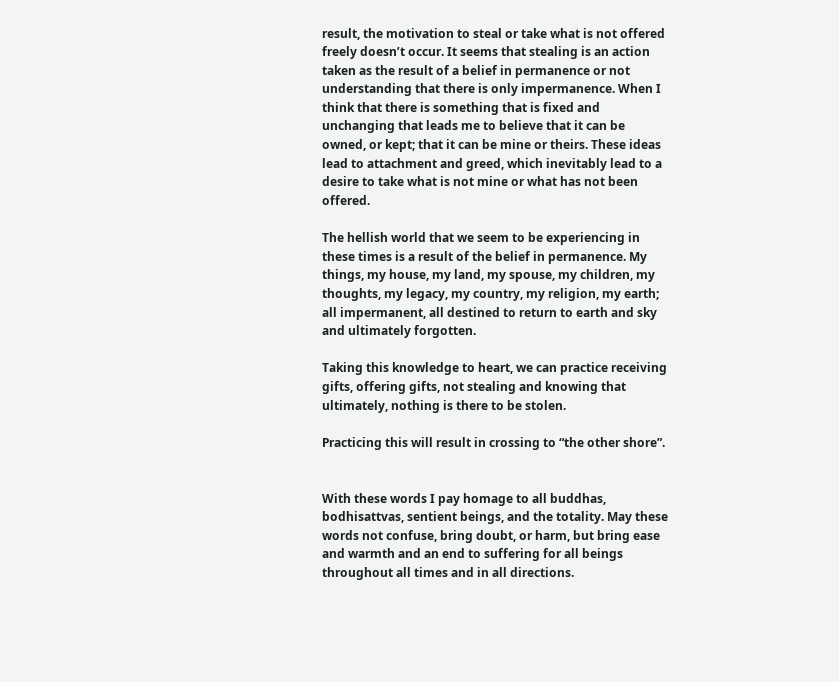result, the motivation to steal or take what is not offered freely doesn’t occur. It seems that stealing is an action taken as the result of a belief in permanence or not understanding that there is only impermanence. When I think that there is something that is fixed and unchanging that leads me to believe that it can be owned, or kept; that it can be mine or theirs. These ideas lead to attachment and greed, which inevitably lead to a desire to take what is not mine or what has not been offered.

The hellish world that we seem to be experiencing in these times is a result of the belief in permanence. My things, my house, my land, my spouse, my children, my thoughts, my legacy, my country, my religion, my earth; all impermanent, all destined to return to earth and sky and ultimately forgotten.

Taking this knowledge to heart, we can practice receiving gifts, offering gifts, not stealing and knowing that ultimately, nothing is there to be stolen.

Practicing this will result in crossing to “the other shore”.


With these words I pay homage to all buddhas, bodhisattvas, sentient beings, and the totality. May these words not confuse, bring doubt, or harm, but bring ease and warmth and an end to suffering for all beings throughout all times and in all directions.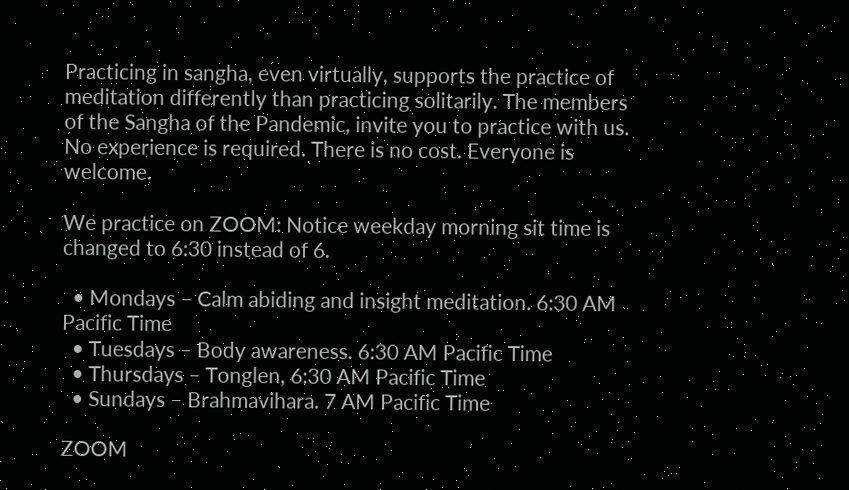Practicing in sangha, even virtually, supports the practice of meditation differently than practicing solitarily. The members of the Sangha of the Pandemic, invite you to practice with us. No experience is required. There is no cost. Everyone is welcome.

We practice on ZOOM: Notice weekday morning sit time is changed to 6:30 instead of 6.

  • Mondays – Calm abiding and insight meditation. 6:30 AM Pacific Time
  • Tuesdays – Body awareness. 6:30 AM Pacific Time
  • Thursdays – Tonglen, 6:30 AM Pacific Time
  • Sundays – Brahmavihara. 7 AM Pacific Time

ZOOM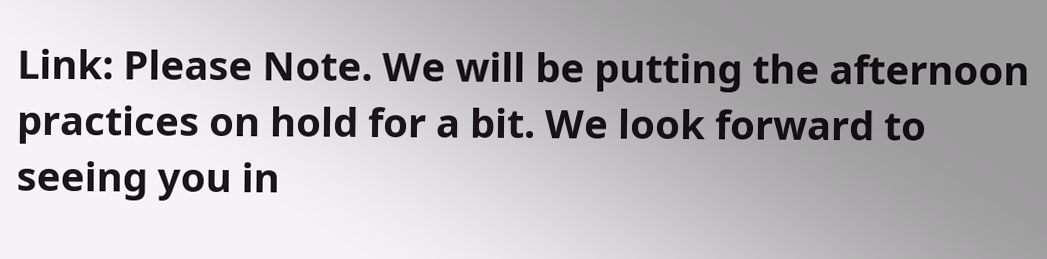Link: Please Note. We will be putting the afternoon practices on hold for a bit. We look forward to seeing you in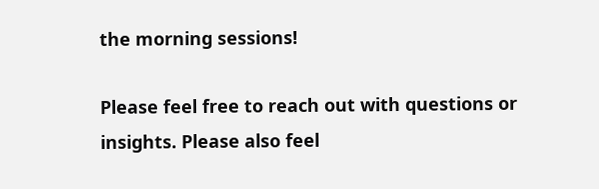the morning sessions!

Please feel free to reach out with questions or insights. Please also feel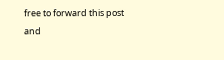free to forward this post and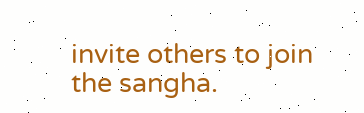invite others to join the sangha.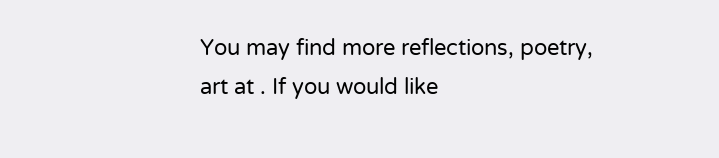You may find more reflections, poetry, art at . If you would like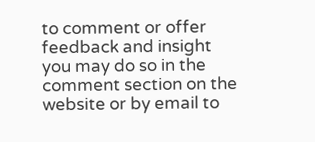to comment or offer feedback and insight you may do so in the comment section on the website or by email to